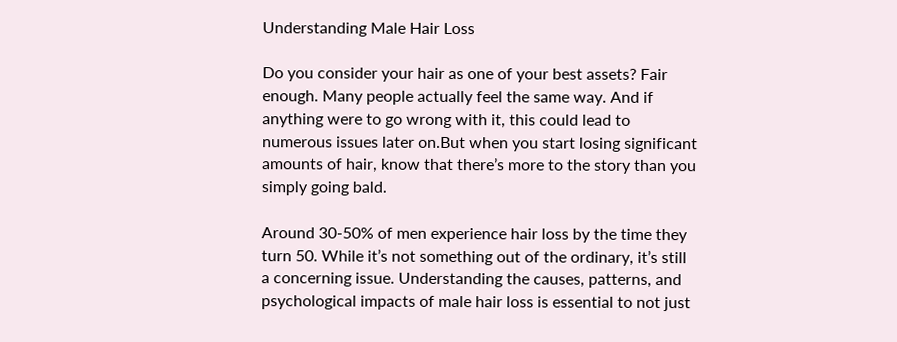Understanding Male Hair Loss

Do you consider your hair as one of your best assets? Fair enough. Many people actually feel the same way. And if anything were to go wrong with it, this could lead to numerous issues later on.But when you start losing significant amounts of hair, know that there’s more to the story than you simply going bald.

Around 30-50% of men experience hair loss by the time they turn 50. While it’s not something out of the ordinary, it’s still a concerning issue. Understanding the causes, patterns, and psychological impacts of male hair loss is essential to not just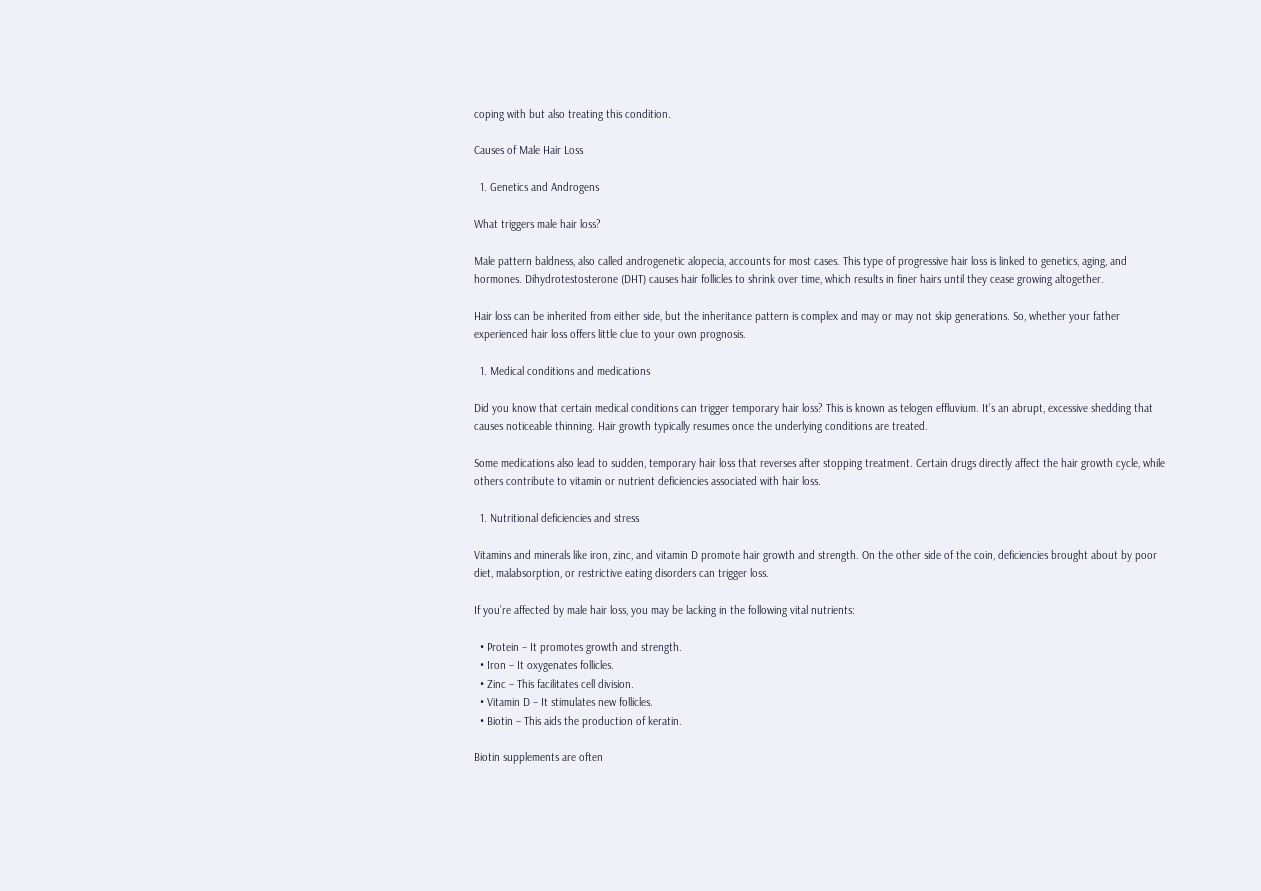coping with but also treating this condition.

Causes of Male Hair Loss

  1. Genetics and Androgens

What triggers male hair loss?

Male pattern baldness, also called androgenetic alopecia, accounts for most cases. This type of progressive hair loss is linked to genetics, aging, and hormones. Dihydrotestosterone (DHT) causes hair follicles to shrink over time, which results in finer hairs until they cease growing altogether.

Hair loss can be inherited from either side, but the inheritance pattern is complex and may or may not skip generations. So, whether your father experienced hair loss offers little clue to your own prognosis.

  1. Medical conditions and medications

Did you know that certain medical conditions can trigger temporary hair loss? This is known as telogen effluvium. It’s an abrupt, excessive shedding that causes noticeable thinning. Hair growth typically resumes once the underlying conditions are treated.

Some medications also lead to sudden, temporary hair loss that reverses after stopping treatment. Certain drugs directly affect the hair growth cycle, while others contribute to vitamin or nutrient deficiencies associated with hair loss.

  1. Nutritional deficiencies and stress

Vitamins and minerals like iron, zinc, and vitamin D promote hair growth and strength. On the other side of the coin, deficiencies brought about by poor diet, malabsorption, or restrictive eating disorders can trigger loss.

If you’re affected by male hair loss, you may be lacking in the following vital nutrients:

  • Protein – It promotes growth and strength.
  • Iron – It oxygenates follicles.
  • Zinc – This facilitates cell division.
  • Vitamin D – It stimulates new follicles.
  • Biotin – This aids the production of keratin.

Biotin supplements are often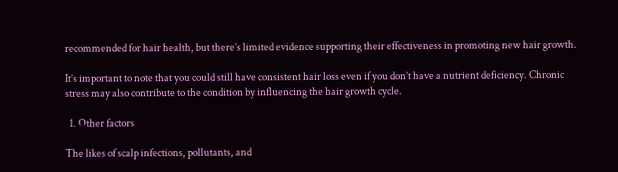recommended for hair health, but there’s limited evidence supporting their effectiveness in promoting new hair growth.

It’s important to note that you could still have consistent hair loss even if you don’t have a nutrient deficiency. Chronic stress may also contribute to the condition by influencing the hair growth cycle.

  1. Other factors

The likes of scalp infections, pollutants, and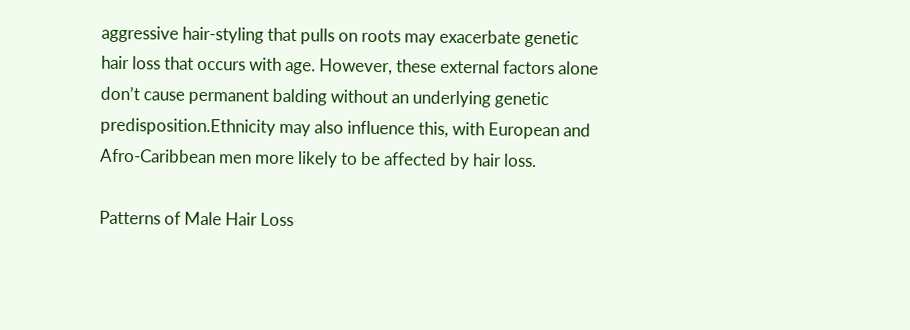aggressive hair-styling that pulls on roots may exacerbate genetic hair loss that occurs with age. However, these external factors alone don’t cause permanent balding without an underlying genetic predisposition.Ethnicity may also influence this, with European and Afro-Caribbean men more likely to be affected by hair loss.

Patterns of Male Hair Loss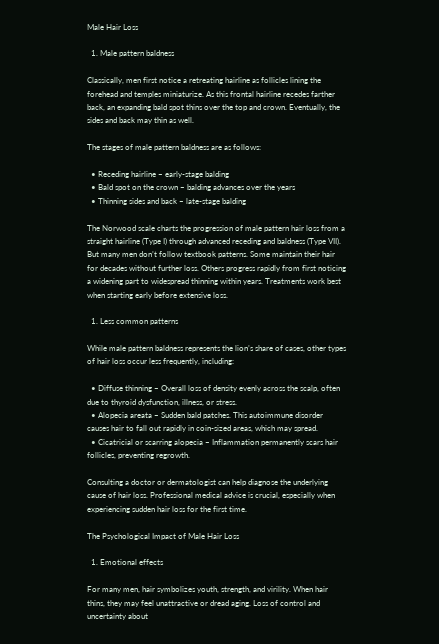Male Hair Loss

  1. Male pattern baldness

Classically, men first notice a retreating hairline as follicles lining the forehead and temples miniaturize. As this frontal hairline recedes farther back, an expanding bald spot thins over the top and crown. Eventually, the sides and back may thin as well.

The stages of male pattern baldness are as follows:

  • Receding hairline – early-stage balding
  • Bald spot on the crown – balding advances over the years
  • Thinning sides and back – late-stage balding

The Norwood scale charts the progression of male pattern hair loss from a straight hairline (Type I) through advanced receding and baldness (Type VII). But many men don’t follow textbook patterns. Some maintain their hair for decades without further loss. Others progress rapidly from first noticing a widening part to widespread thinning within years. Treatments work best when starting early before extensive loss.

  1. Less common patterns

While male pattern baldness represents the lion’s share of cases, other types of hair loss occur less frequently, including:

  • Diffuse thinning – Overall loss of density evenly across the scalp, often due to thyroid dysfunction, illness, or stress.
  • Alopecia areata – Sudden bald patches. This autoimmune disorder causes hair to fall out rapidly in coin-sized areas, which may spread.
  • Cicatricial or scarring alopecia – Inflammation permanently scars hair follicles, preventing regrowth.

Consulting a doctor or dermatologist can help diagnose the underlying cause of hair loss. Professional medical advice is crucial, especially when experiencing sudden hair loss for the first time.

The Psychological Impact of Male Hair Loss

  1. Emotional effects

For many men, hair symbolizes youth, strength, and virility. When hair thins, they may feel unattractive or dread aging. Loss of control and uncertainty about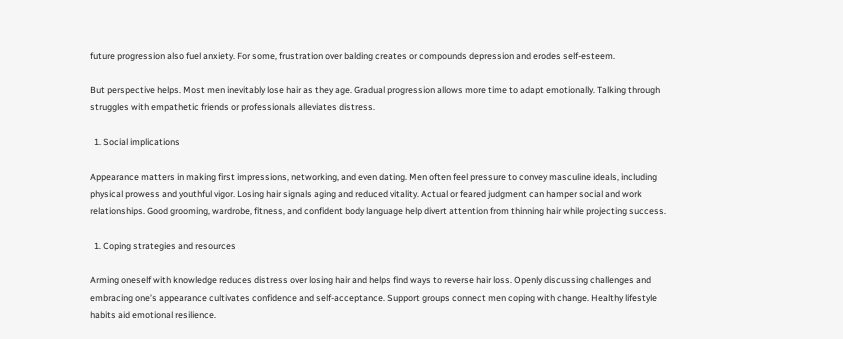future progression also fuel anxiety. For some, frustration over balding creates or compounds depression and erodes self-esteem.

But perspective helps. Most men inevitably lose hair as they age. Gradual progression allows more time to adapt emotionally. Talking through struggles with empathetic friends or professionals alleviates distress.

  1. Social implications

Appearance matters in making first impressions, networking, and even dating. Men often feel pressure to convey masculine ideals, including physical prowess and youthful vigor. Losing hair signals aging and reduced vitality. Actual or feared judgment can hamper social and work relationships. Good grooming, wardrobe, fitness, and confident body language help divert attention from thinning hair while projecting success.

  1. Coping strategies and resources

Arming oneself with knowledge reduces distress over losing hair and helps find ways to reverse hair loss. Openly discussing challenges and embracing one’s appearance cultivates confidence and self-acceptance. Support groups connect men coping with change. Healthy lifestyle habits aid emotional resilience.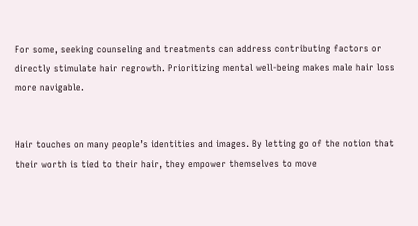For some, seeking counseling and treatments can address contributing factors or directly stimulate hair regrowth. Prioritizing mental well-being makes male hair loss more navigable.


Hair touches on many people’s identities and images. By letting go of the notion that their worth is tied to their hair, they empower themselves to move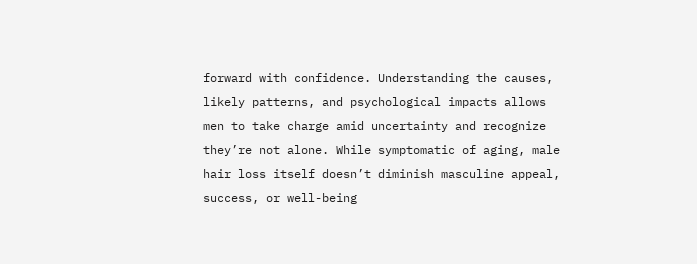forward with confidence. Understanding the causes, likely patterns, and psychological impacts allows men to take charge amid uncertainty and recognize they’re not alone. While symptomatic of aging, male hair loss itself doesn’t diminish masculine appeal, success, or well-being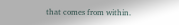that comes from within.